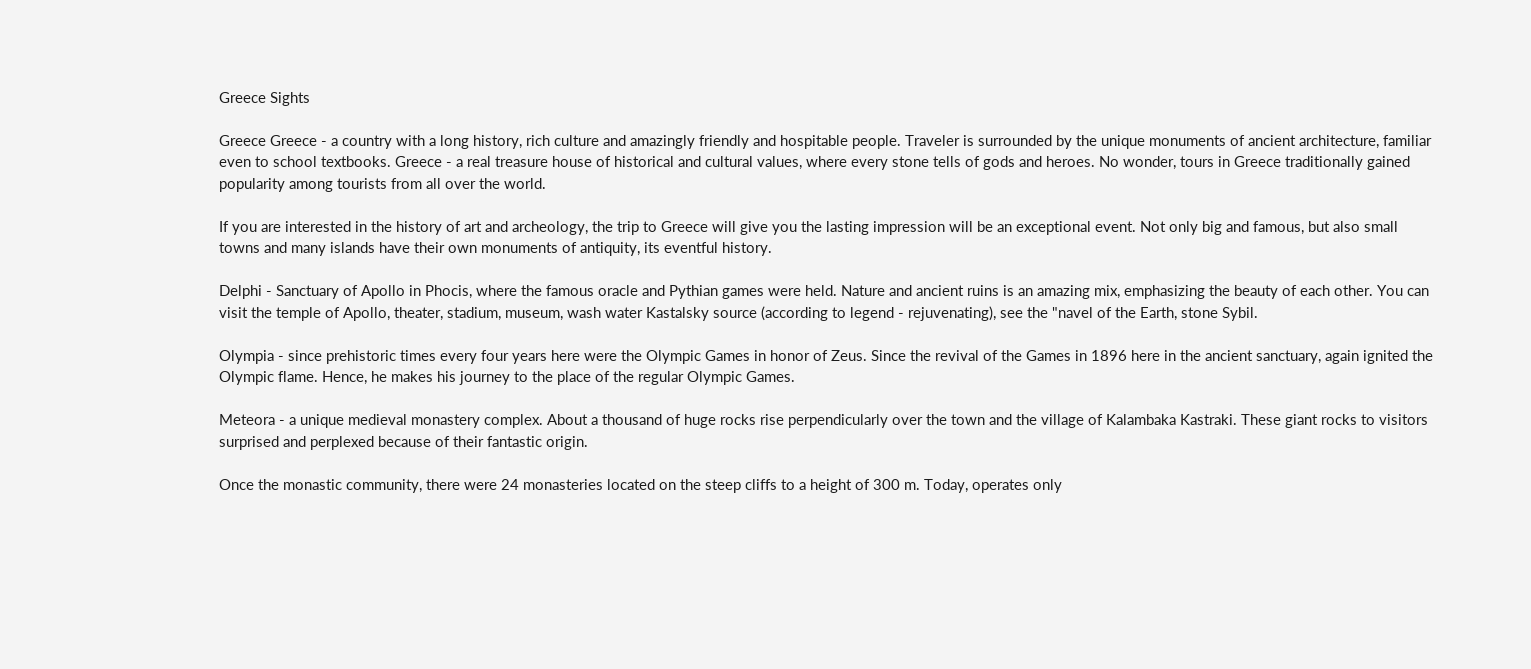Greece Sights

Greece Greece - a country with a long history, rich culture and amazingly friendly and hospitable people. Traveler is surrounded by the unique monuments of ancient architecture, familiar even to school textbooks. Greece - a real treasure house of historical and cultural values, where every stone tells of gods and heroes. No wonder, tours in Greece traditionally gained popularity among tourists from all over the world.

If you are interested in the history of art and archeology, the trip to Greece will give you the lasting impression will be an exceptional event. Not only big and famous, but also small towns and many islands have their own monuments of antiquity, its eventful history.

Delphi - Sanctuary of Apollo in Phocis, where the famous oracle and Pythian games were held. Nature and ancient ruins is an amazing mix, emphasizing the beauty of each other. You can visit the temple of Apollo, theater, stadium, museum, wash water Kastalsky source (according to legend - rejuvenating), see the "navel of the Earth, stone Sybil.

Olympia - since prehistoric times every four years here were the Olympic Games in honor of Zeus. Since the revival of the Games in 1896 here in the ancient sanctuary, again ignited the Olympic flame. Hence, he makes his journey to the place of the regular Olympic Games.

Meteora - a unique medieval monastery complex. About a thousand of huge rocks rise perpendicularly over the town and the village of Kalambaka Kastraki. These giant rocks to visitors surprised and perplexed because of their fantastic origin.

Once the monastic community, there were 24 monasteries located on the steep cliffs to a height of 300 m. Today, operates only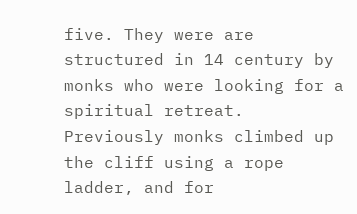five. They were are structured in 14 century by monks who were looking for a spiritual retreat. Previously monks climbed up the cliff using a rope ladder, and for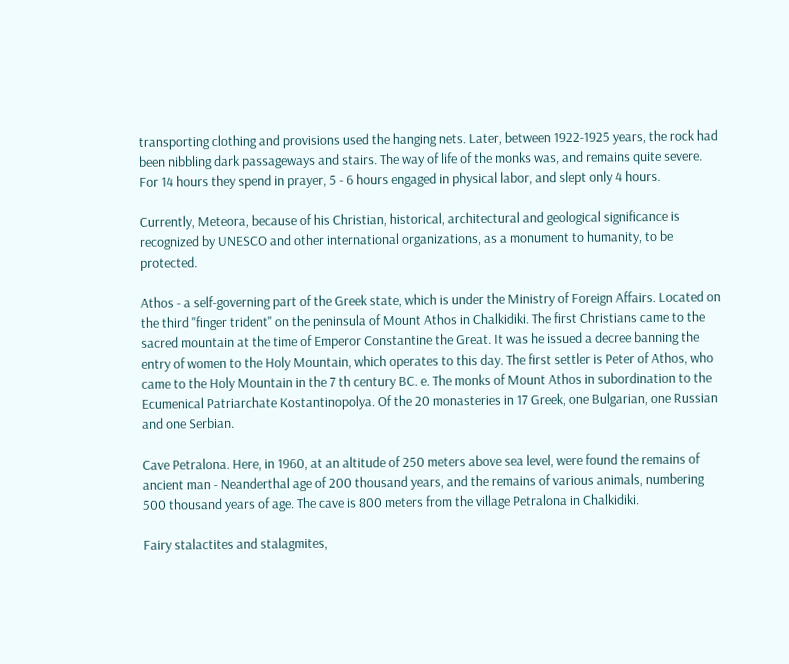transporting clothing and provisions used the hanging nets. Later, between 1922-1925 years, the rock had been nibbling dark passageways and stairs. The way of life of the monks was, and remains quite severe. For 14 hours they spend in prayer, 5 - 6 hours engaged in physical labor, and slept only 4 hours.

Currently, Meteora, because of his Christian, historical, architectural and geological significance is recognized by UNESCO and other international organizations, as a monument to humanity, to be protected.

Athos - a self-governing part of the Greek state, which is under the Ministry of Foreign Affairs. Located on the third "finger trident" on the peninsula of Mount Athos in Chalkidiki. The first Christians came to the sacred mountain at the time of Emperor Constantine the Great. It was he issued a decree banning the entry of women to the Holy Mountain, which operates to this day. The first settler is Peter of Athos, who came to the Holy Mountain in the 7 th century BC. e. The monks of Mount Athos in subordination to the Ecumenical Patriarchate Kostantinopolya. Of the 20 monasteries in 17 Greek, one Bulgarian, one Russian and one Serbian.

Cave Petralona. Here, in 1960, at an altitude of 250 meters above sea level, were found the remains of ancient man - Neanderthal age of 200 thousand years, and the remains of various animals, numbering 500 thousand years of age. The cave is 800 meters from the village Petralona in Chalkidiki.

Fairy stalactites and stalagmites,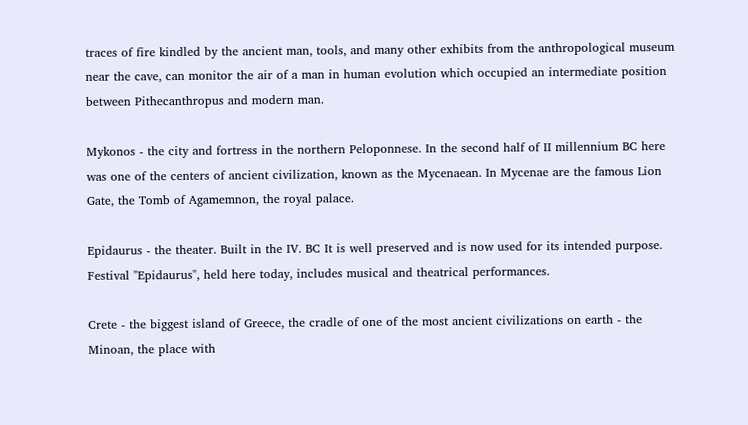traces of fire kindled by the ancient man, tools, and many other exhibits from the anthropological museum near the cave, can monitor the air of a man in human evolution which occupied an intermediate position between Pithecanthropus and modern man.

Mykonos - the city and fortress in the northern Peloponnese. In the second half of II millennium BC here was one of the centers of ancient civilization, known as the Mycenaean. In Mycenae are the famous Lion Gate, the Tomb of Agamemnon, the royal palace.

Epidaurus - the theater. Built in the IV. BC It is well preserved and is now used for its intended purpose. Festival "Epidaurus", held here today, includes musical and theatrical performances.

Crete - the biggest island of Greece, the cradle of one of the most ancient civilizations on earth - the Minoan, the place with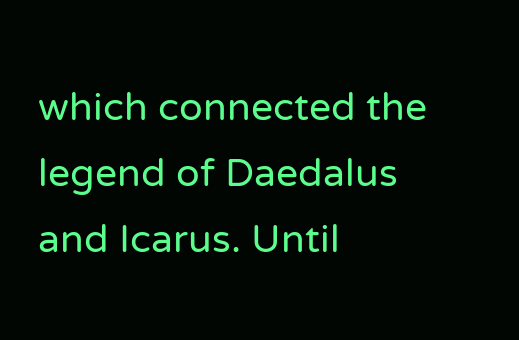which connected the legend of Daedalus and Icarus. Until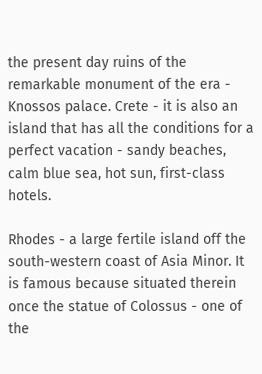the present day ruins of the remarkable monument of the era - Knossos palace. Crete - it is also an island that has all the conditions for a perfect vacation - sandy beaches, calm blue sea, hot sun, first-class hotels.

Rhodes - a large fertile island off the south-western coast of Asia Minor. It is famous because situated therein once the statue of Colossus - one of the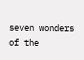seven wonders of the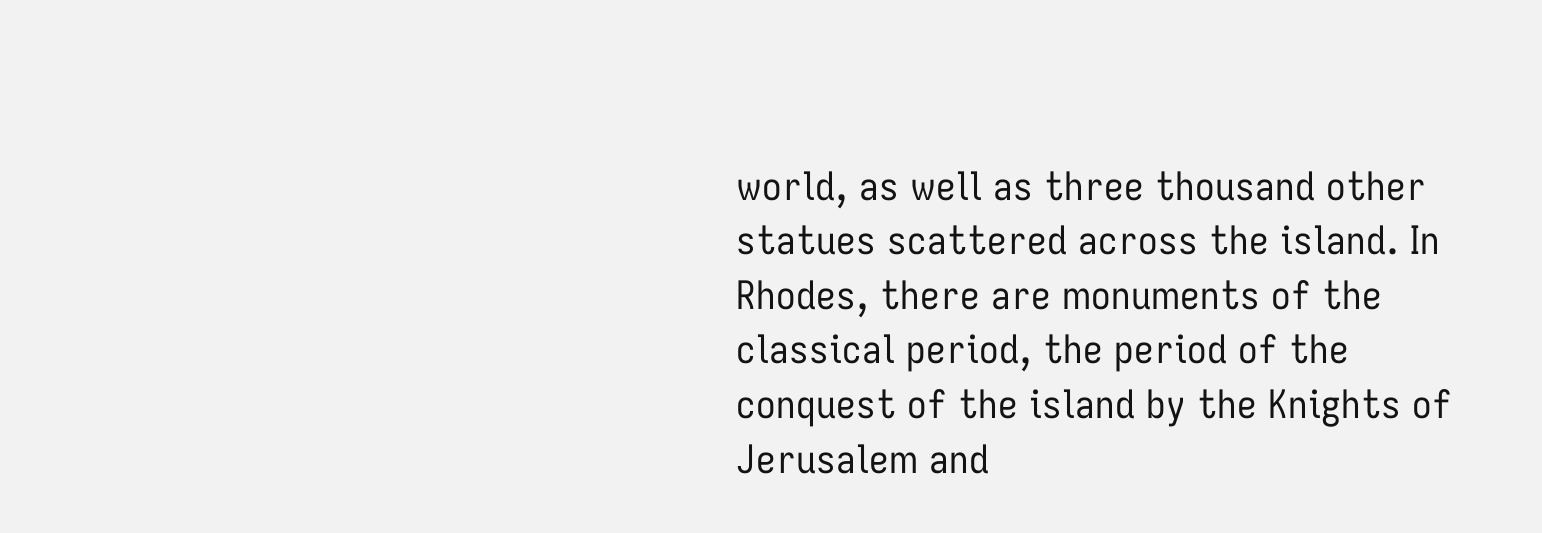world, as well as three thousand other statues scattered across the island. In Rhodes, there are monuments of the classical period, the period of the conquest of the island by the Knights of Jerusalem and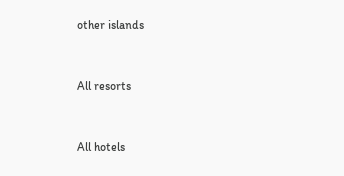other islands


All resorts


All hotels